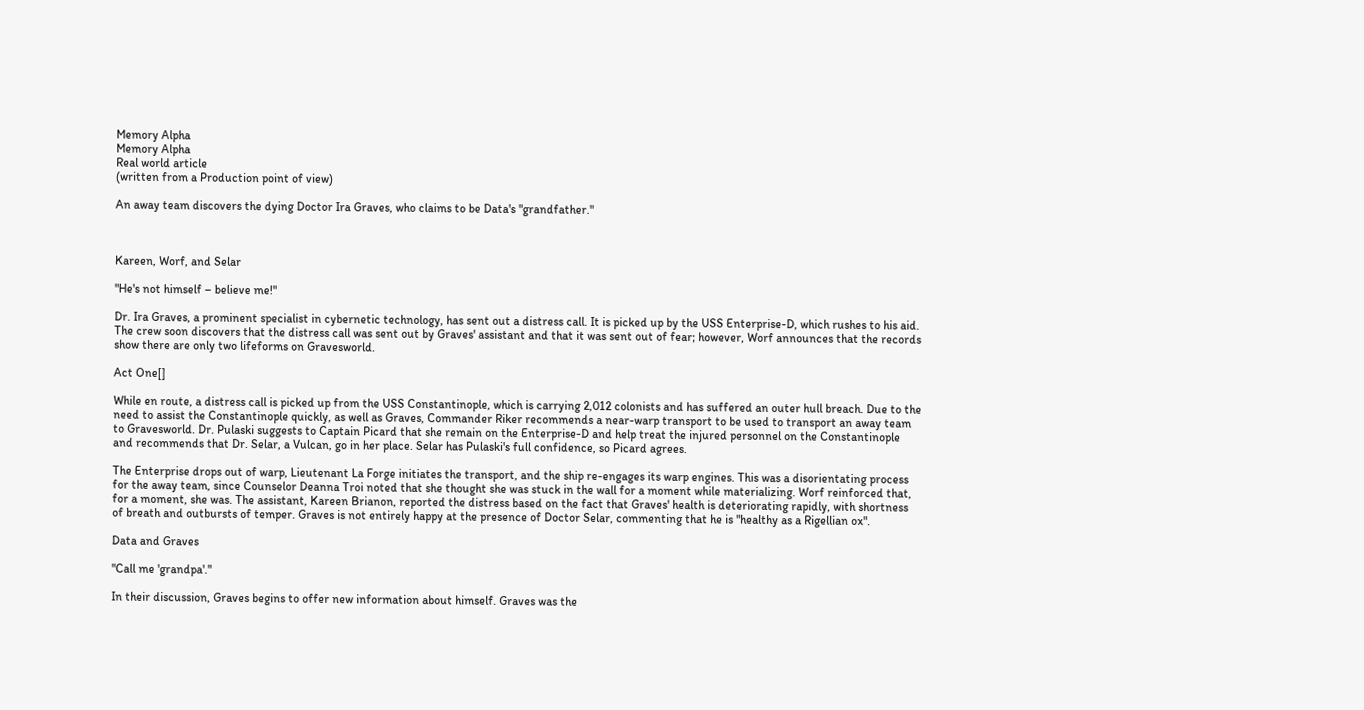Memory Alpha
Memory Alpha
Real world article
(written from a Production point of view)

An away team discovers the dying Doctor Ira Graves, who claims to be Data's "grandfather."



Kareen, Worf, and Selar

"He's not himself – believe me!"

Dr. Ira Graves, a prominent specialist in cybernetic technology, has sent out a distress call. It is picked up by the USS Enterprise-D, which rushes to his aid. The crew soon discovers that the distress call was sent out by Graves' assistant and that it was sent out of fear; however, Worf announces that the records show there are only two lifeforms on Gravesworld.

Act One[]

While en route, a distress call is picked up from the USS Constantinople, which is carrying 2,012 colonists and has suffered an outer hull breach. Due to the need to assist the Constantinople quickly, as well as Graves, Commander Riker recommends a near-warp transport to be used to transport an away team to Gravesworld. Dr. Pulaski suggests to Captain Picard that she remain on the Enterprise-D and help treat the injured personnel on the Constantinople and recommends that Dr. Selar, a Vulcan, go in her place. Selar has Pulaski's full confidence, so Picard agrees.

The Enterprise drops out of warp, Lieutenant La Forge initiates the transport, and the ship re-engages its warp engines. This was a disorientating process for the away team, since Counselor Deanna Troi noted that she thought she was stuck in the wall for a moment while materializing. Worf reinforced that, for a moment, she was. The assistant, Kareen Brianon, reported the distress based on the fact that Graves' health is deteriorating rapidly, with shortness of breath and outbursts of temper. Graves is not entirely happy at the presence of Doctor Selar, commenting that he is "healthy as a Rigellian ox".

Data and Graves

"Call me 'grandpa'."

In their discussion, Graves begins to offer new information about himself. Graves was the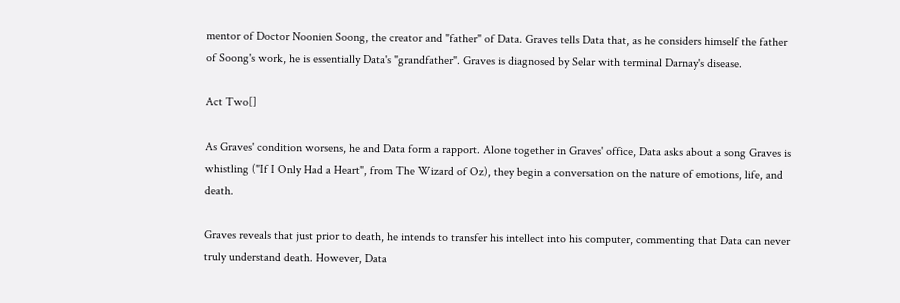mentor of Doctor Noonien Soong, the creator and "father" of Data. Graves tells Data that, as he considers himself the father of Soong's work, he is essentially Data's "grandfather". Graves is diagnosed by Selar with terminal Darnay's disease.

Act Two[]

As Graves' condition worsens, he and Data form a rapport. Alone together in Graves' office, Data asks about a song Graves is whistling ("If I Only Had a Heart", from The Wizard of Oz), they begin a conversation on the nature of emotions, life, and death.

Graves reveals that just prior to death, he intends to transfer his intellect into his computer, commenting that Data can never truly understand death. However, Data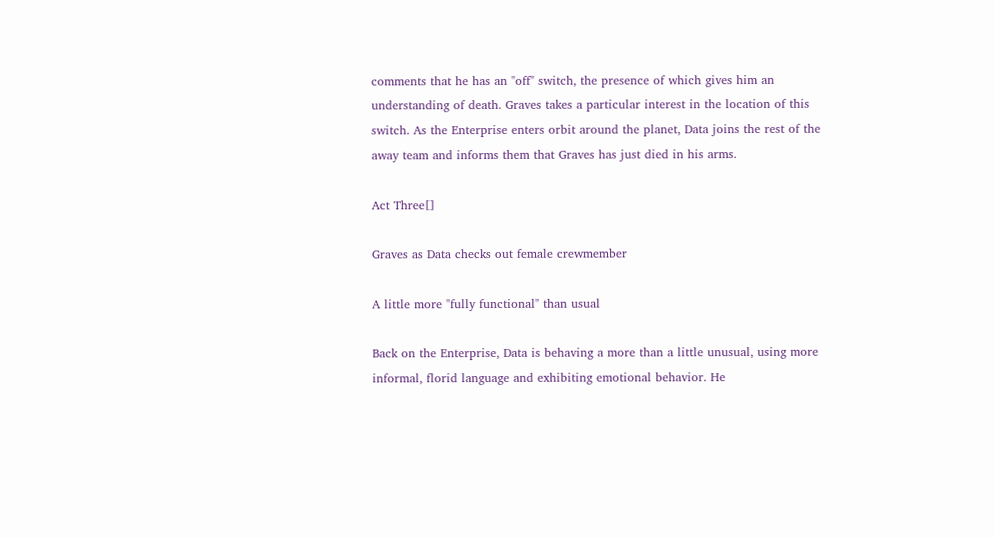comments that he has an "off" switch, the presence of which gives him an understanding of death. Graves takes a particular interest in the location of this switch. As the Enterprise enters orbit around the planet, Data joins the rest of the away team and informs them that Graves has just died in his arms.

Act Three[]

Graves as Data checks out female crewmember

A little more "fully functional" than usual

Back on the Enterprise, Data is behaving a more than a little unusual, using more informal, florid language and exhibiting emotional behavior. He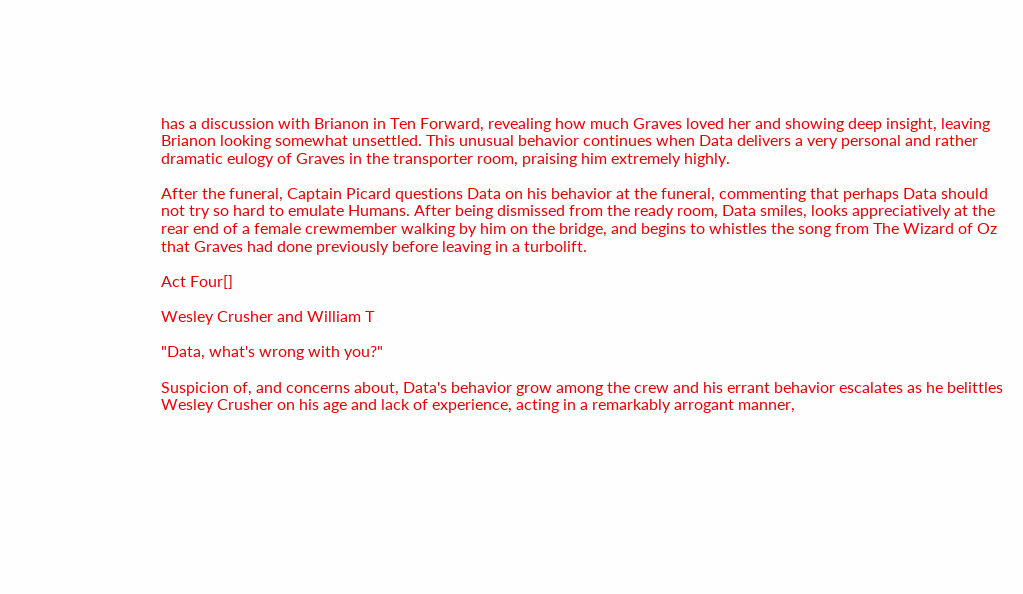has a discussion with Brianon in Ten Forward, revealing how much Graves loved her and showing deep insight, leaving Brianon looking somewhat unsettled. This unusual behavior continues when Data delivers a very personal and rather dramatic eulogy of Graves in the transporter room, praising him extremely highly.

After the funeral, Captain Picard questions Data on his behavior at the funeral, commenting that perhaps Data should not try so hard to emulate Humans. After being dismissed from the ready room, Data smiles, looks appreciatively at the rear end of a female crewmember walking by him on the bridge, and begins to whistles the song from The Wizard of Oz that Graves had done previously before leaving in a turbolift.

Act Four[]

Wesley Crusher and William T

"Data, what's wrong with you?"

Suspicion of, and concerns about, Data's behavior grow among the crew and his errant behavior escalates as he belittles Wesley Crusher on his age and lack of experience, acting in a remarkably arrogant manner,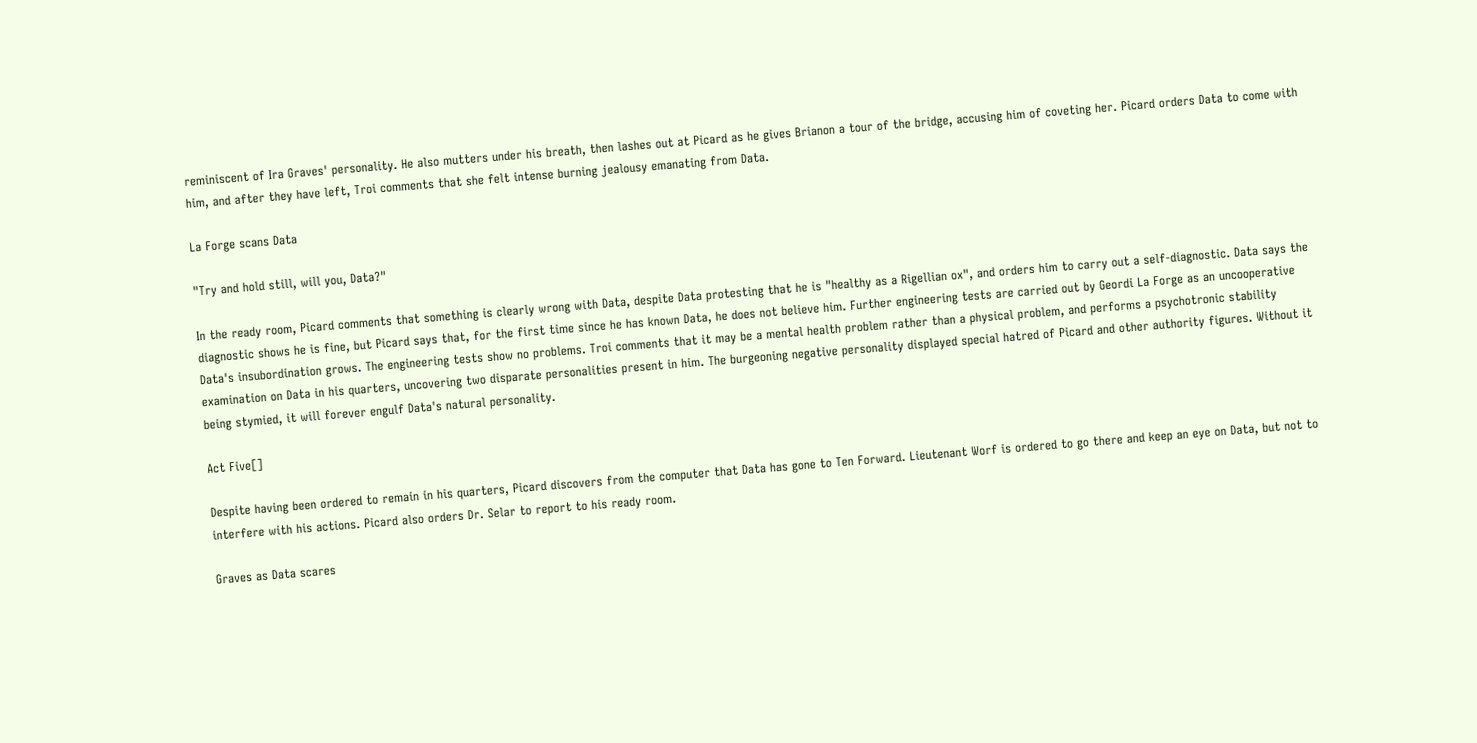reminiscent of Ira Graves' personality. He also mutters under his breath, then lashes out at Picard as he gives Brianon a tour of the bridge, accusing him of coveting her. Picard orders Data to come with him, and after they have left, Troi comments that she felt intense burning jealousy emanating from Data.

La Forge scans Data

"Try and hold still, will you, Data?"

In the ready room, Picard comments that something is clearly wrong with Data, despite Data protesting that he is "healthy as a Rigellian ox", and orders him to carry out a self-diagnostic. Data says the diagnostic shows he is fine, but Picard says that, for the first time since he has known Data, he does not believe him. Further engineering tests are carried out by Geordi La Forge as an uncooperative Data's insubordination grows. The engineering tests show no problems. Troi comments that it may be a mental health problem rather than a physical problem, and performs a psychotronic stability examination on Data in his quarters, uncovering two disparate personalities present in him. The burgeoning negative personality displayed special hatred of Picard and other authority figures. Without it being stymied, it will forever engulf Data's natural personality.

Act Five[]

Despite having been ordered to remain in his quarters, Picard discovers from the computer that Data has gone to Ten Forward. Lieutenant Worf is ordered to go there and keep an eye on Data, but not to interfere with his actions. Picard also orders Dr. Selar to report to his ready room.

Graves as Data scares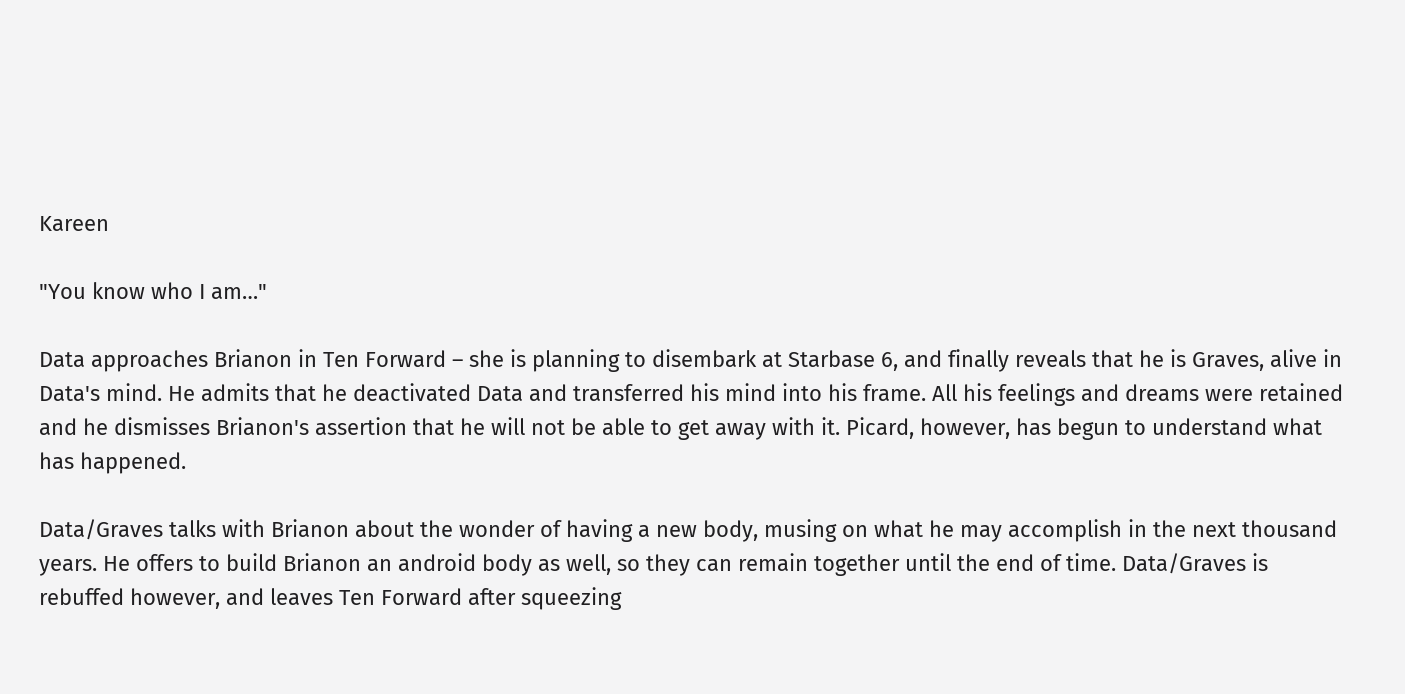Kareen

"You know who I am…"

Data approaches Brianon in Ten Forward – she is planning to disembark at Starbase 6, and finally reveals that he is Graves, alive in Data's mind. He admits that he deactivated Data and transferred his mind into his frame. All his feelings and dreams were retained and he dismisses Brianon's assertion that he will not be able to get away with it. Picard, however, has begun to understand what has happened.

Data/Graves talks with Brianon about the wonder of having a new body, musing on what he may accomplish in the next thousand years. He offers to build Brianon an android body as well, so they can remain together until the end of time. Data/Graves is rebuffed however, and leaves Ten Forward after squeezing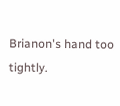Brianon's hand too tightly.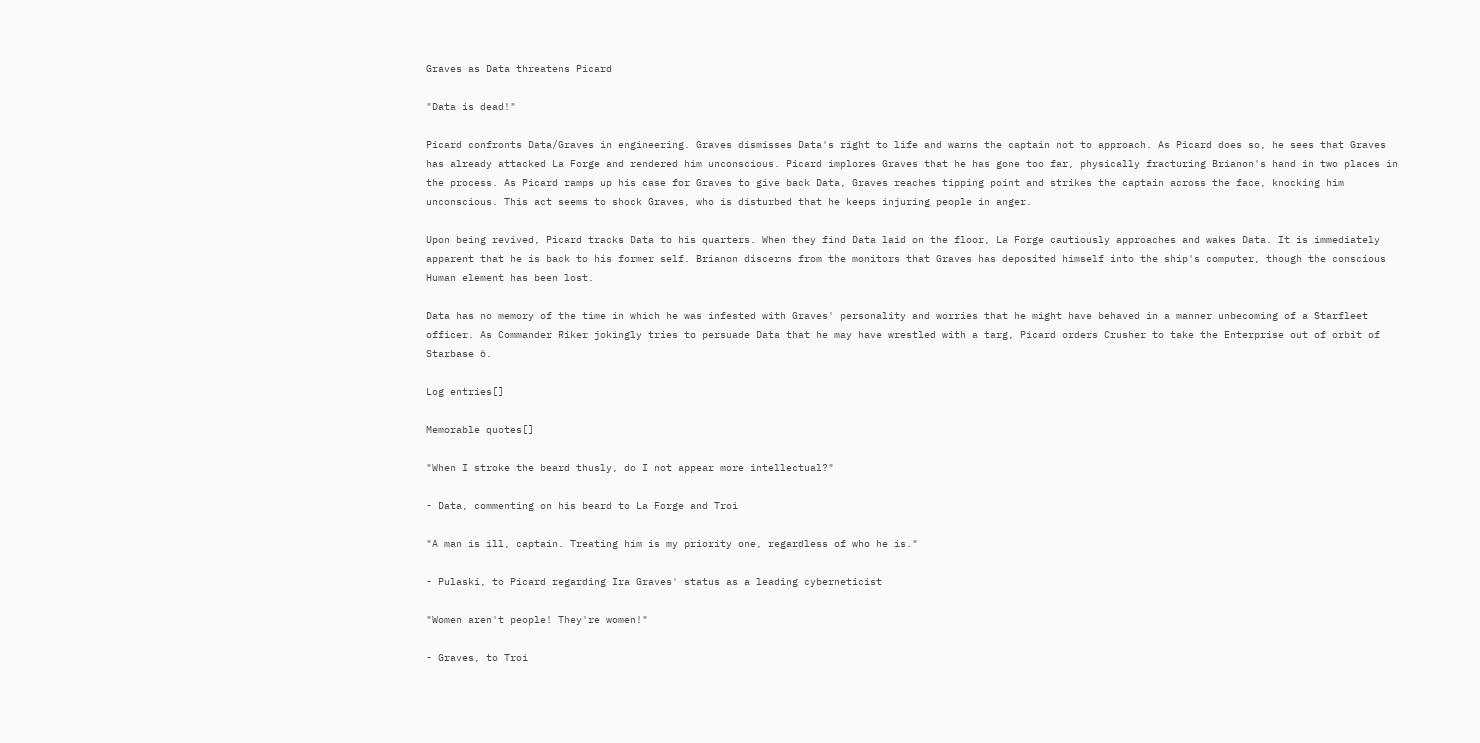Graves as Data threatens Picard

"Data is dead!"

Picard confronts Data/Graves in engineering. Graves dismisses Data's right to life and warns the captain not to approach. As Picard does so, he sees that Graves has already attacked La Forge and rendered him unconscious. Picard implores Graves that he has gone too far, physically fracturing Brianon's hand in two places in the process. As Picard ramps up his case for Graves to give back Data, Graves reaches tipping point and strikes the captain across the face, knocking him unconscious. This act seems to shock Graves, who is disturbed that he keeps injuring people in anger.

Upon being revived, Picard tracks Data to his quarters. When they find Data laid on the floor, La Forge cautiously approaches and wakes Data. It is immediately apparent that he is back to his former self. Brianon discerns from the monitors that Graves has deposited himself into the ship's computer, though the conscious Human element has been lost.

Data has no memory of the time in which he was infested with Graves' personality and worries that he might have behaved in a manner unbecoming of a Starfleet officer. As Commander Riker jokingly tries to persuade Data that he may have wrestled with a targ, Picard orders Crusher to take the Enterprise out of orbit of Starbase 6.

Log entries[]

Memorable quotes[]

"When I stroke the beard thusly, do I not appear more intellectual?"

- Data, commenting on his beard to La Forge and Troi

"A man is ill, captain. Treating him is my priority one, regardless of who he is."

- Pulaski, to Picard regarding Ira Graves' status as a leading cyberneticist

"Women aren't people! They're women!"

- Graves, to Troi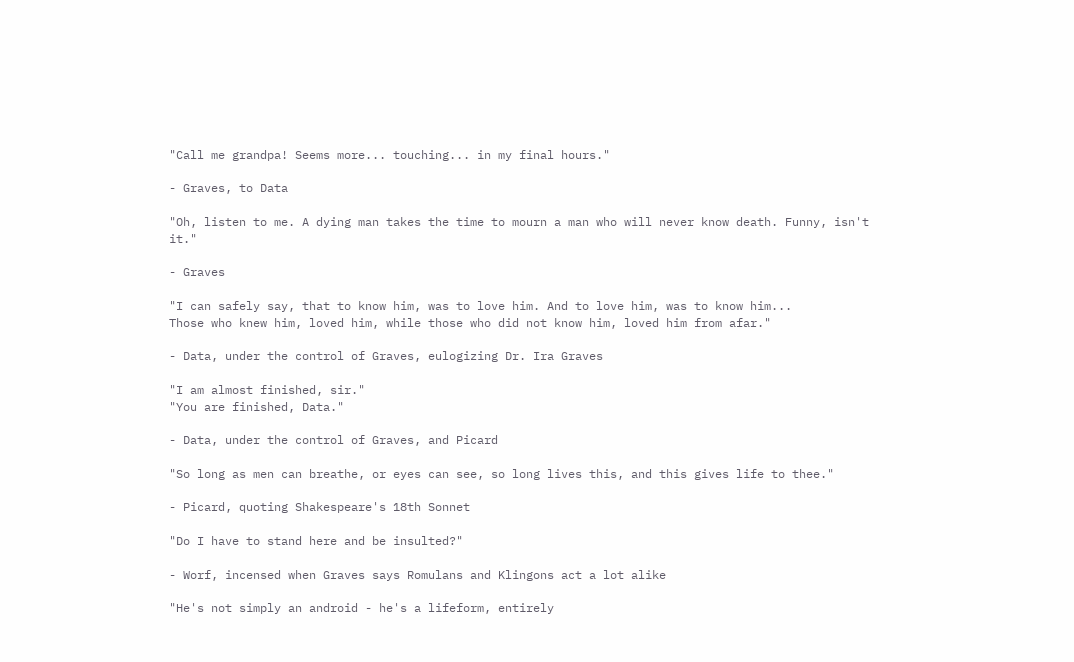"Call me grandpa! Seems more... touching... in my final hours."

- Graves, to Data

"Oh, listen to me. A dying man takes the time to mourn a man who will never know death. Funny, isn't it."

- Graves

"I can safely say, that to know him, was to love him. And to love him, was to know him...
Those who knew him, loved him, while those who did not know him, loved him from afar."

- Data, under the control of Graves, eulogizing Dr. Ira Graves

"I am almost finished, sir."
"You are finished, Data."

- Data, under the control of Graves, and Picard

"So long as men can breathe, or eyes can see, so long lives this, and this gives life to thee."

- Picard, quoting Shakespeare's 18th Sonnet

"Do I have to stand here and be insulted?"

- Worf, incensed when Graves says Romulans and Klingons act a lot alike

"He's not simply an android - he's a lifeform, entirely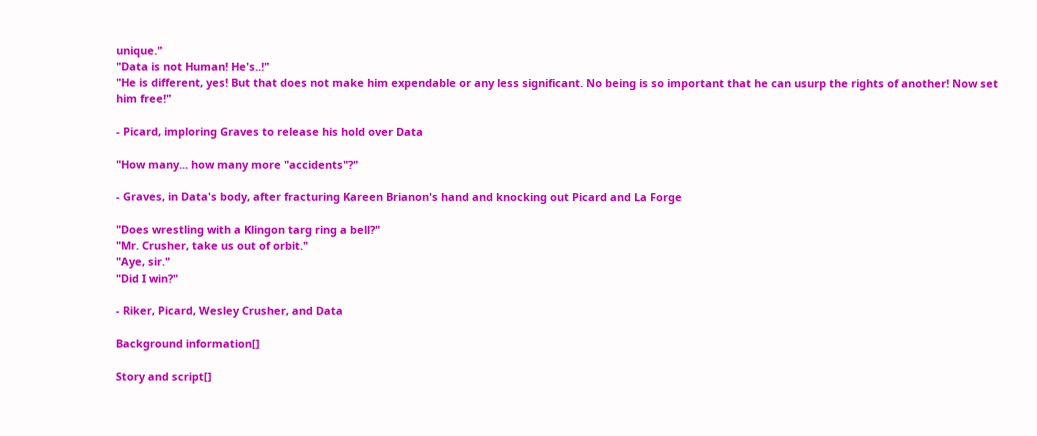unique."
"Data is not Human! He's..!"
"He is different, yes! But that does not make him expendable or any less significant. No being is so important that he can usurp the rights of another! Now set him free!"

- Picard, imploring Graves to release his hold over Data

"How many... how many more "accidents"?"

- Graves, in Data's body, after fracturing Kareen Brianon's hand and knocking out Picard and La Forge

"Does wrestling with a Klingon targ ring a bell?"
"Mr. Crusher, take us out of orbit."
"Aye, sir."
"Did I win?"

- Riker, Picard, Wesley Crusher, and Data

Background information[]

Story and script[]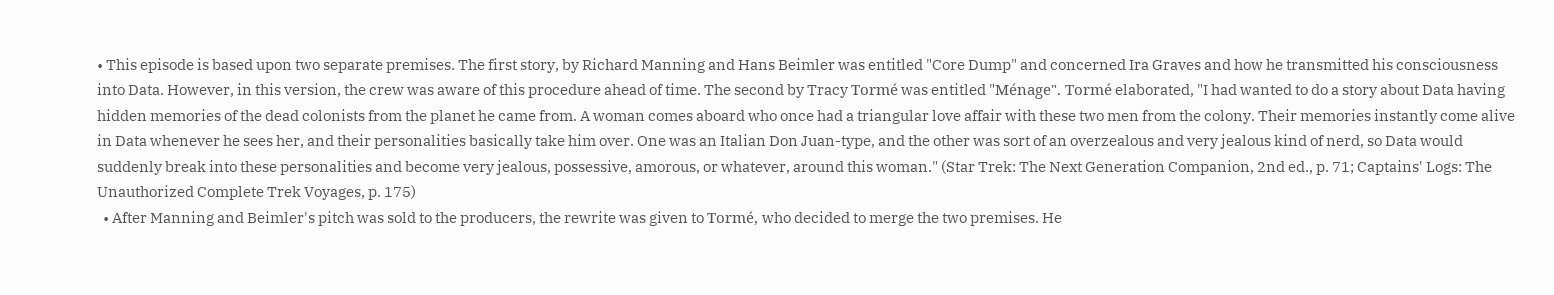• This episode is based upon two separate premises. The first story, by Richard Manning and Hans Beimler was entitled "Core Dump" and concerned Ira Graves and how he transmitted his consciousness into Data. However, in this version, the crew was aware of this procedure ahead of time. The second by Tracy Tormé was entitled "Ménage". Tormé elaborated, "I had wanted to do a story about Data having hidden memories of the dead colonists from the planet he came from. A woman comes aboard who once had a triangular love affair with these two men from the colony. Their memories instantly come alive in Data whenever he sees her, and their personalities basically take him over. One was an Italian Don Juan-type, and the other was sort of an overzealous and very jealous kind of nerd, so Data would suddenly break into these personalities and become very jealous, possessive, amorous, or whatever, around this woman." (Star Trek: The Next Generation Companion, 2nd ed., p. 71; Captains' Logs: The Unauthorized Complete Trek Voyages, p. 175)
  • After Manning and Beimler's pitch was sold to the producers, the rewrite was given to Tormé, who decided to merge the two premises. He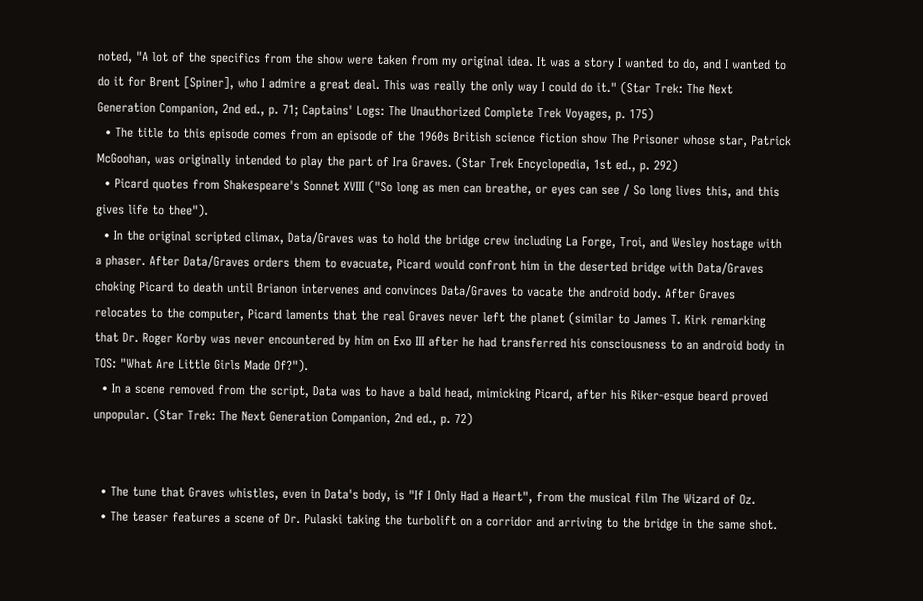noted, "A lot of the specifics from the show were taken from my original idea. It was a story I wanted to do, and I wanted to do it for Brent [Spiner], who I admire a great deal. This was really the only way I could do it." (Star Trek: The Next Generation Companion, 2nd ed., p. 71; Captains' Logs: The Unauthorized Complete Trek Voyages, p. 175)
  • The title to this episode comes from an episode of the 1960s British science fiction show The Prisoner whose star, Patrick McGoohan, was originally intended to play the part of Ira Graves. (Star Trek Encyclopedia, 1st ed., p. 292)
  • Picard quotes from Shakespeare's Sonnet XVIII ("So long as men can breathe, or eyes can see / So long lives this, and this gives life to thee").
  • In the original scripted climax, Data/Graves was to hold the bridge crew including La Forge, Troi, and Wesley hostage with a phaser. After Data/Graves orders them to evacuate, Picard would confront him in the deserted bridge with Data/Graves choking Picard to death until Brianon intervenes and convinces Data/Graves to vacate the android body. After Graves relocates to the computer, Picard laments that the real Graves never left the planet (similar to James T. Kirk remarking that Dr. Roger Korby was never encountered by him on Exo III after he had transferred his consciousness to an android body in TOS: "What Are Little Girls Made Of?").
  • In a scene removed from the script, Data was to have a bald head, mimicking Picard, after his Riker-esque beard proved unpopular. (Star Trek: The Next Generation Companion, 2nd ed., p. 72)


  • The tune that Graves whistles, even in Data's body, is "If I Only Had a Heart", from the musical film The Wizard of Oz.
  • The teaser features a scene of Dr. Pulaski taking the turbolift on a corridor and arriving to the bridge in the same shot.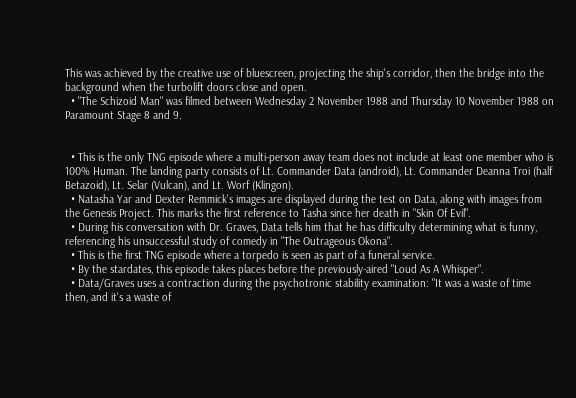This was achieved by the creative use of bluescreen, projecting the ship's corridor, then the bridge into the background when the turbolift doors close and open.
  • "The Schizoid Man" was filmed between Wednesday 2 November 1988 and Thursday 10 November 1988 on Paramount Stage 8 and 9.


  • This is the only TNG episode where a multi-person away team does not include at least one member who is 100% Human. The landing party consists of Lt. Commander Data (android), Lt. Commander Deanna Troi (half Betazoid), Lt. Selar (Vulcan), and Lt. Worf (Klingon).
  • Natasha Yar and Dexter Remmick's images are displayed during the test on Data, along with images from the Genesis Project. This marks the first reference to Tasha since her death in "Skin Of Evil".
  • During his conversation with Dr. Graves, Data tells him that he has difficulty determining what is funny, referencing his unsuccessful study of comedy in "The Outrageous Okona".
  • This is the first TNG episode where a torpedo is seen as part of a funeral service.
  • By the stardates, this episode takes places before the previously-aired "Loud As A Whisper".
  • Data/Graves uses a contraction during the psychotronic stability examination: "It was a waste of time then, and it's a waste of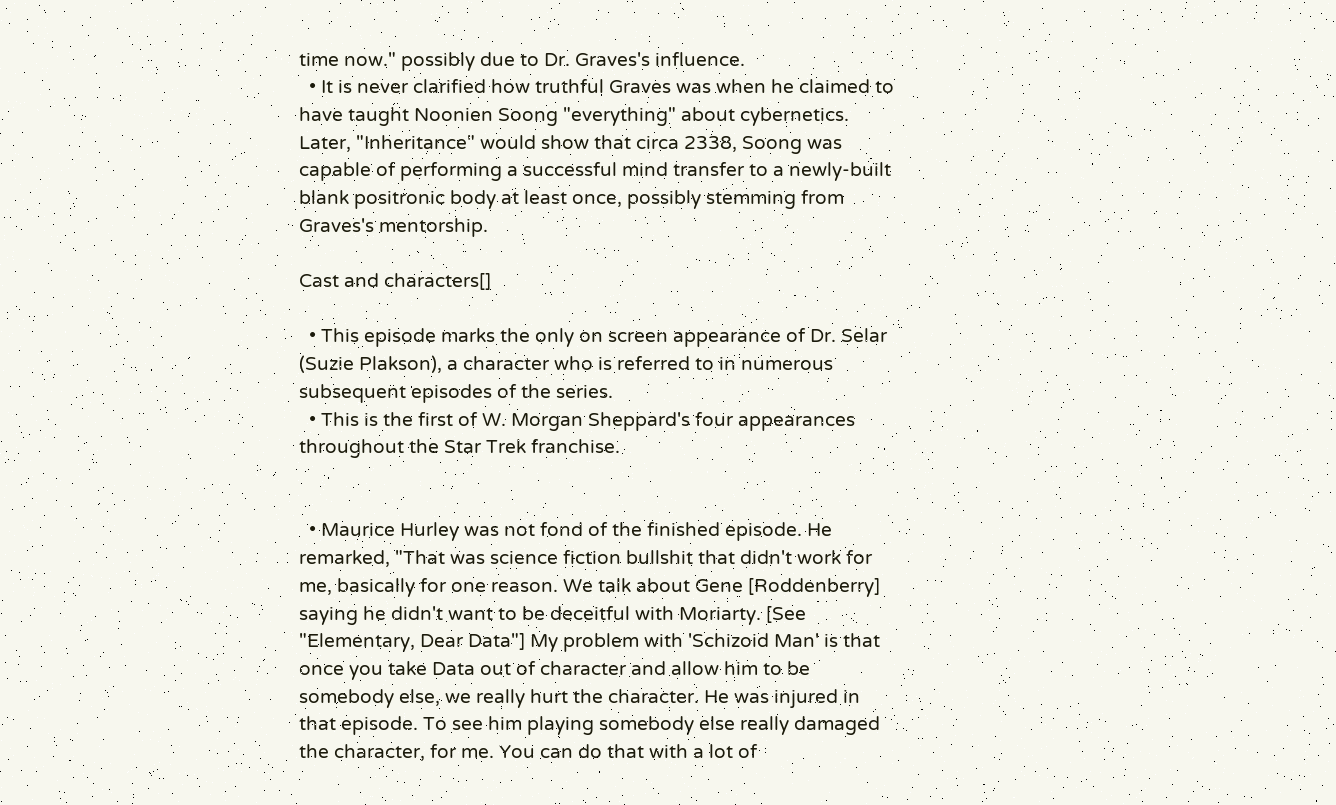time now." possibly due to Dr. Graves's influence.
  • It is never clarified how truthful Graves was when he claimed to have taught Noonien Soong "everything" about cybernetics. Later, "Inheritance" would show that circa 2338, Soong was capable of performing a successful mind transfer to a newly-built blank positronic body at least once, possibly stemming from Graves's mentorship.

Cast and characters[]

  • This episode marks the only on screen appearance of Dr. Selar (Suzie Plakson), a character who is referred to in numerous subsequent episodes of the series.
  • This is the first of W. Morgan Sheppard's four appearances throughout the Star Trek franchise.


  • Maurice Hurley was not fond of the finished episode. He remarked, "That was science fiction bullshit that didn't work for me, basically for one reason. We talk about Gene [Roddenberry] saying he didn't want to be deceitful with Moriarty. [See "Elementary, Dear Data"] My problem with 'Schizoid Man' is that once you take Data out of character and allow him to be somebody else, we really hurt the character. He was injured in that episode. To see him playing somebody else really damaged the character, for me. You can do that with a lot of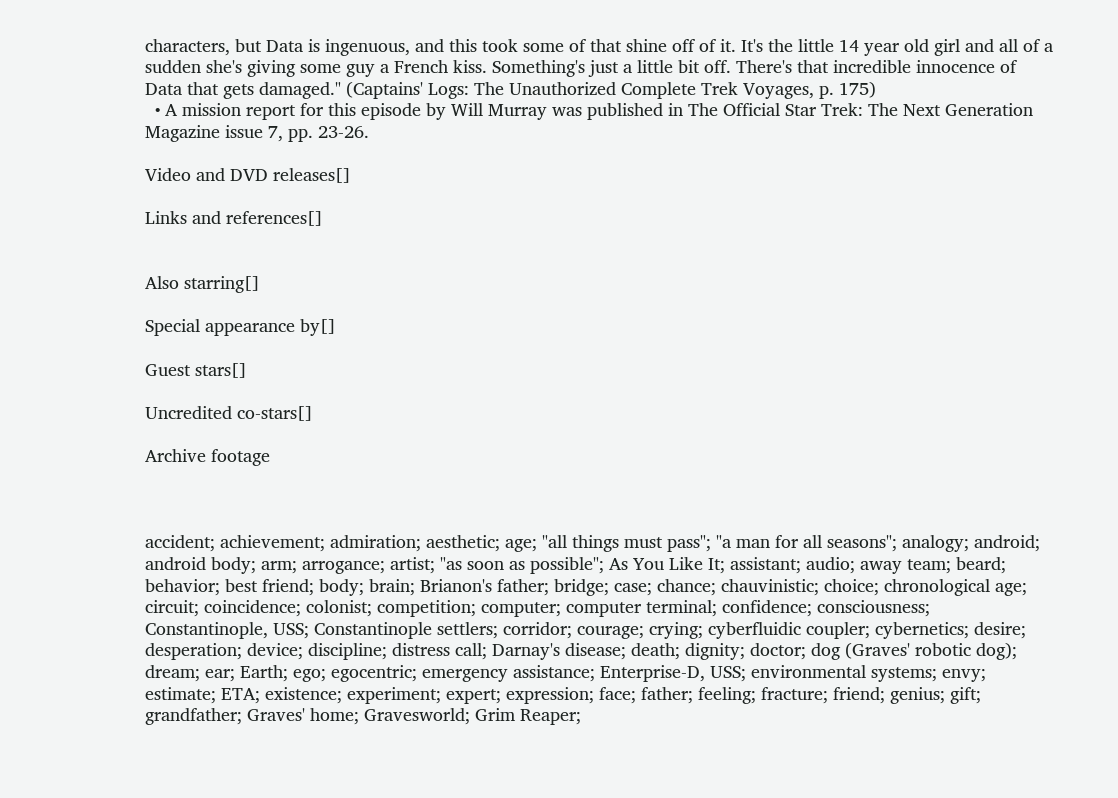characters, but Data is ingenuous, and this took some of that shine off of it. It's the little 14 year old girl and all of a sudden she's giving some guy a French kiss. Something's just a little bit off. There's that incredible innocence of Data that gets damaged." (Captains' Logs: The Unauthorized Complete Trek Voyages, p. 175)
  • A mission report for this episode by Will Murray was published in The Official Star Trek: The Next Generation Magazine issue 7, pp. 23-26.

Video and DVD releases[]

Links and references[]


Also starring[]

Special appearance by[]

Guest stars[]

Uncredited co-stars[]

Archive footage



accident; achievement; admiration; aesthetic; age; "all things must pass"; "a man for all seasons"; analogy; android; android body; arm; arrogance; artist; "as soon as possible"; As You Like It; assistant; audio; away team; beard; behavior; best friend; body; brain; Brianon's father; bridge; case; chance; chauvinistic; choice; chronological age; circuit; coincidence; colonist; competition; computer; computer terminal; confidence; consciousness; Constantinople, USS; Constantinople settlers; corridor; courage; crying; cyberfluidic coupler; cybernetics; desire; desperation; device; discipline; distress call; Darnay's disease; death; dignity; doctor; dog (Graves' robotic dog); dream; ear; Earth; ego; egocentric; emergency assistance; Enterprise-D, USS; environmental systems; envy; estimate; ETA; existence; experiment; expert; expression; face; father; feeling; fracture; friend; genius; gift; grandfather; Graves' home; Gravesworld; Grim Reaper;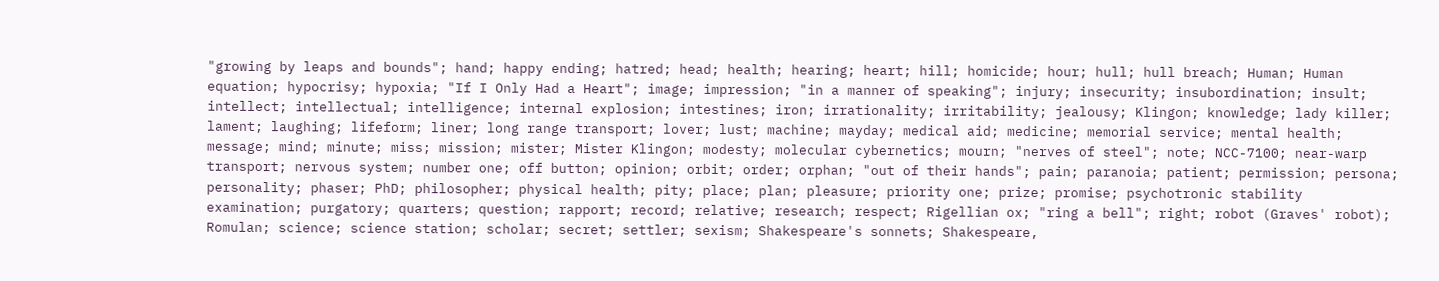"growing by leaps and bounds"; hand; happy ending; hatred; head; health; hearing; heart; hill; homicide; hour; hull; hull breach; Human; Human equation; hypocrisy; hypoxia; "If I Only Had a Heart"; image; impression; "in a manner of speaking"; injury; insecurity; insubordination; insult; intellect; intellectual; intelligence; internal explosion; intestines; iron; irrationality; irritability; jealousy; Klingon; knowledge; lady killer; lament; laughing; lifeform; liner; long range transport; lover; lust; machine; mayday; medical aid; medicine; memorial service; mental health; message; mind; minute; miss; mission; mister; Mister Klingon; modesty; molecular cybernetics; mourn; "nerves of steel"; note; NCC-7100; near-warp transport; nervous system; number one; off button; opinion; orbit; order; orphan; "out of their hands"; pain; paranoia; patient; permission; persona; personality; phaser; PhD; philosopher; physical health; pity; place; plan; pleasure; priority one; prize; promise; psychotronic stability examination; purgatory; quarters; question; rapport; record; relative; research; respect; Rigellian ox; "ring a bell"; right; robot (Graves' robot); Romulan; science; science station; scholar; secret; settler; sexism; Shakespeare's sonnets; Shakespeare,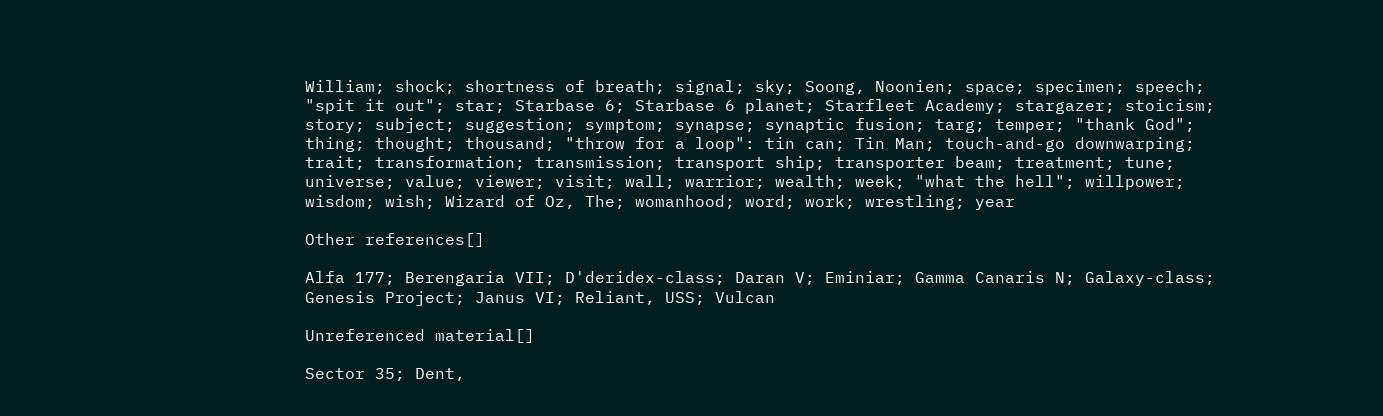William; shock; shortness of breath; signal; sky; Soong, Noonien; space; specimen; speech; "spit it out"; star; Starbase 6; Starbase 6 planet; Starfleet Academy; stargazer; stoicism; story; subject; suggestion; symptom; synapse; synaptic fusion; targ; temper; "thank God"; thing; thought; thousand; "throw for a loop": tin can; Tin Man; touch-and-go downwarping; trait; transformation; transmission; transport ship; transporter beam; treatment; tune; universe; value; viewer; visit; wall; warrior; wealth; week; "what the hell"; willpower; wisdom; wish; Wizard of Oz, The; womanhood; word; work; wrestling; year

Other references[]

Alfa 177; Berengaria VII; D'deridex-class; Daran V; Eminiar; Gamma Canaris N; Galaxy-class; Genesis Project; Janus VI; Reliant, USS; Vulcan

Unreferenced material[]

Sector 35; Dent,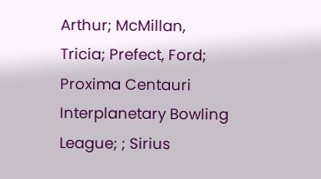Arthur; McMillan, Tricia; Prefect, Ford; Proxima Centauri Interplanetary Bowling League; ; Sirius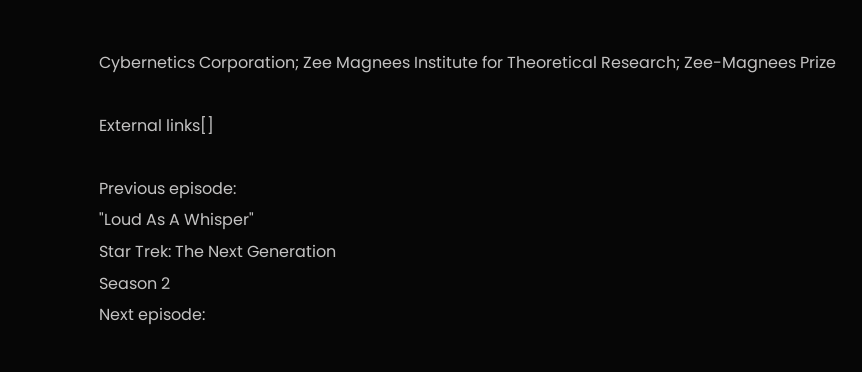Cybernetics Corporation; Zee Magnees Institute for Theoretical Research; Zee-Magnees Prize

External links[]

Previous episode:
"Loud As A Whisper"
Star Trek: The Next Generation
Season 2
Next episode: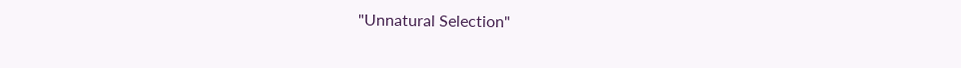"Unnatural Selection"